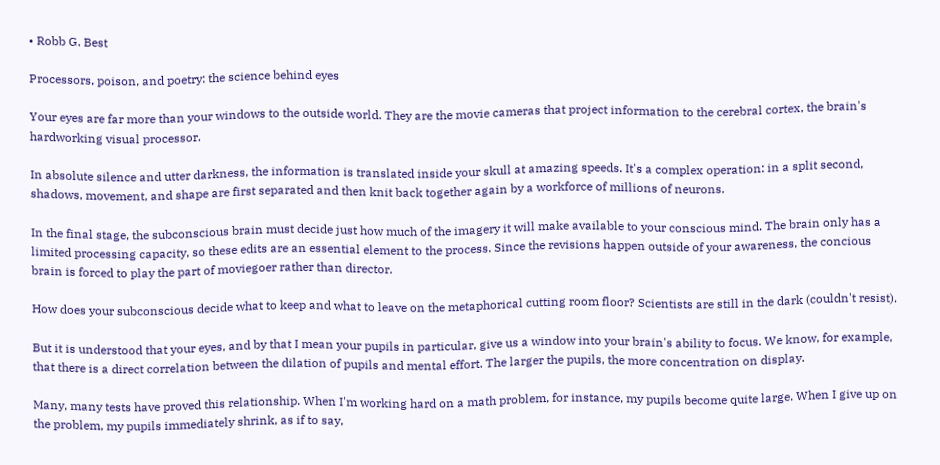• Robb G. Best

Processors, poison, and poetry: the science behind eyes

Your eyes are far more than your windows to the outside world. They are the movie cameras that project information to the cerebral cortex, the brain's hardworking visual processor.

In absolute silence and utter darkness, the information is translated inside your skull at amazing speeds. It's a complex operation: in a split second, shadows, movement, and shape are first separated and then knit back together again by a workforce of millions of neurons.

In the final stage, the subconscious brain must decide just how much of the imagery it will make available to your conscious mind. The brain only has a limited processing capacity, so these edits are an essential element to the process. Since the revisions happen outside of your awareness, the concious brain is forced to play the part of moviegoer rather than director.

How does your subconscious decide what to keep and what to leave on the metaphorical cutting room floor? Scientists are still in the dark (couldn't resist).

But it is understood that your eyes, and by that I mean your pupils in particular, give us a window into your brain's ability to focus. We know, for example, that there is a direct correlation between the dilation of pupils and mental effort. The larger the pupils, the more concentration on display.

Many, many tests have proved this relationship. When I'm working hard on a math problem, for instance, my pupils become quite large. When I give up on the problem, my pupils immediately shrink, as if to say,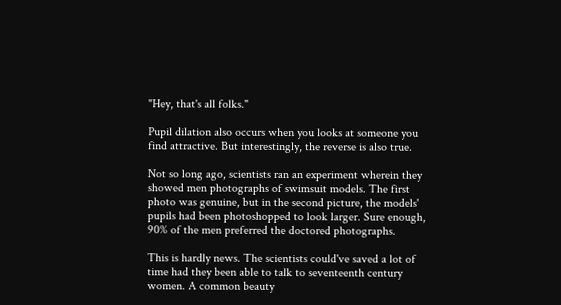"Hey, that's all folks."

Pupil dilation also occurs when you looks at someone you find attractive. But interestingly, the reverse is also true.

Not so long ago, scientists ran an experiment wherein they showed men photographs of swimsuit models. The first photo was genuine, but in the second picture, the models' pupils had been photoshopped to look larger. Sure enough, 90% of the men preferred the doctored photographs.

This is hardly news. The scientists could've saved a lot of time had they been able to talk to seventeenth century women. A common beauty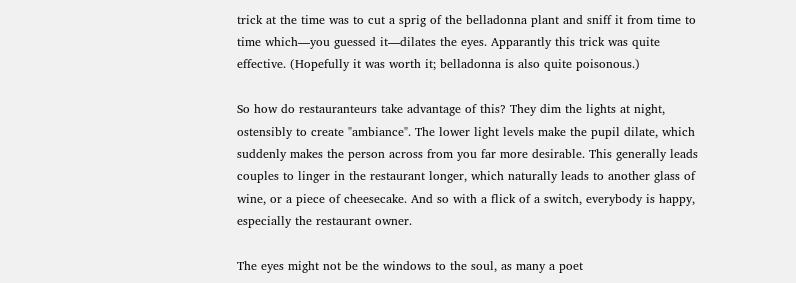trick at the time was to cut a sprig of the belladonna plant and sniff it from time to time which—you guessed it—dilates the eyes. Apparantly this trick was quite effective. (Hopefully it was worth it; belladonna is also quite poisonous.)

So how do restauranteurs take advantage of this? They dim the lights at night, ostensibly to create "ambiance". The lower light levels make the pupil dilate, which suddenly makes the person across from you far more desirable. This generally leads couples to linger in the restaurant longer, which naturally leads to another glass of wine, or a piece of cheesecake. And so with a flick of a switch, everybody is happy, especially the restaurant owner.

The eyes might not be the windows to the soul, as many a poet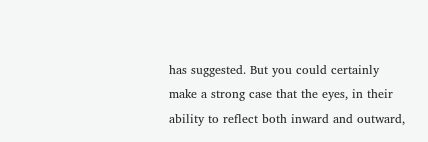has suggested. But you could certainly make a strong case that the eyes, in their ability to reflect both inward and outward,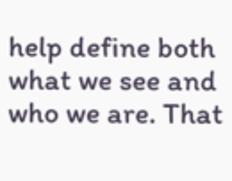help define both what we see and who we are. That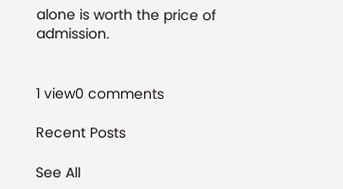alone is worth the price of admission.


1 view0 comments

Recent Posts

See All